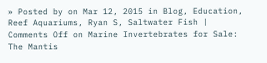» Posted by on Mar 12, 2015 in Blog, Education, Reef Aquariums, Ryan S, Saltwater Fish | Comments Off on Marine Invertebrates for Sale: The Mantis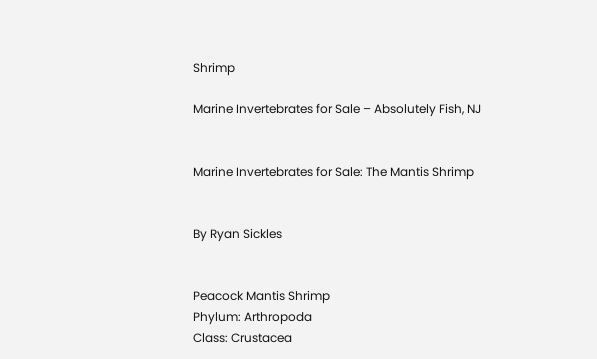Shrimp

Marine Invertebrates for Sale – Absolutely Fish, NJ


Marine Invertebrates for Sale: The Mantis Shrimp


By Ryan Sickles


Peacock Mantis Shrimp
Phylum: Arthropoda
Class: Crustacea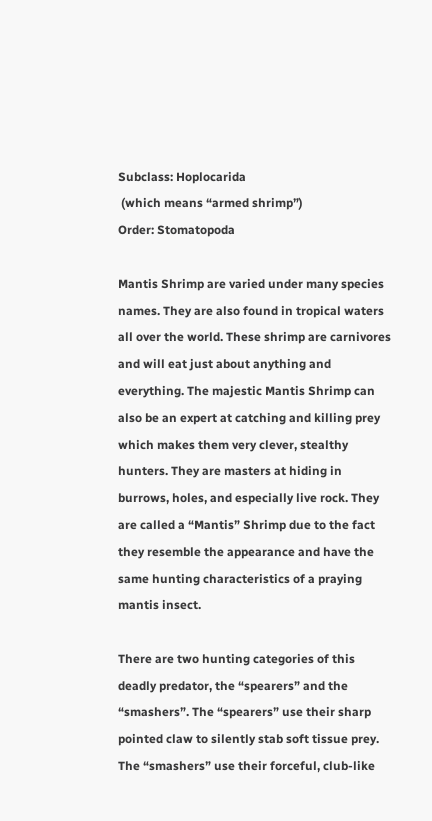Subclass: Hoplocarida
 (which means “armed shrimp”)
Order: Stomatopoda

Mantis Shrimp are varied under many species names. They are also found in tropical waters all over the world. These shrimp are carnivores and will eat just about anything and everything. The majestic Mantis Shrimp can also be an expert at catching and killing prey which makes them very clever, stealthy hunters. They are masters at hiding in burrows, holes, and especially live rock. They are called a “Mantis” Shrimp due to the fact they resemble the appearance and have the same hunting characteristics of a praying mantis insect.

There are two hunting categories of this deadly predator, the “spearers” and the “smashers”. The “spearers” use their sharp pointed claw to silently stab soft tissue prey. The “smashers” use their forceful, club-like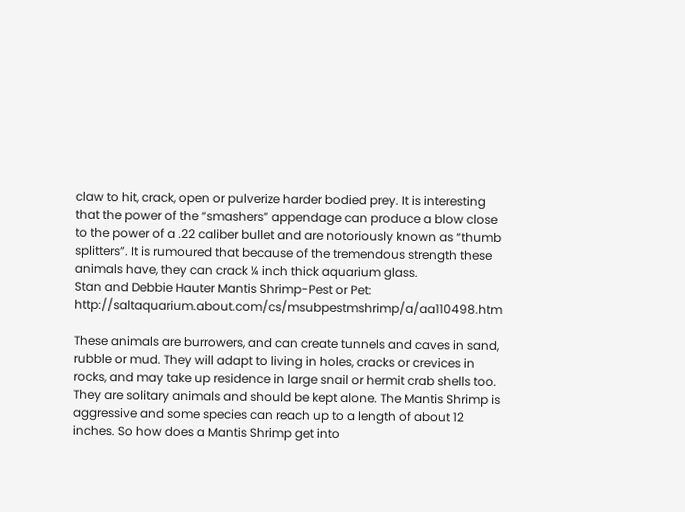claw to hit, crack, open or pulverize harder bodied prey. It is interesting that the power of the “smashers” appendage can produce a blow close to the power of a .22 caliber bullet and are notoriously known as “thumb splitters”. It is rumoured that because of the tremendous strength these animals have, they can crack ¼ inch thick aquarium glass.
Stan and Debbie Hauter Mantis Shrimp-Pest or Pet: http://saltaquarium.about.com/cs/msubpestmshrimp/a/aa110498.htm

These animals are burrowers, and can create tunnels and caves in sand, rubble or mud. They will adapt to living in holes, cracks or crevices in rocks, and may take up residence in large snail or hermit crab shells too. They are solitary animals and should be kept alone. The Mantis Shrimp is aggressive and some species can reach up to a length of about 12 inches. So how does a Mantis Shrimp get into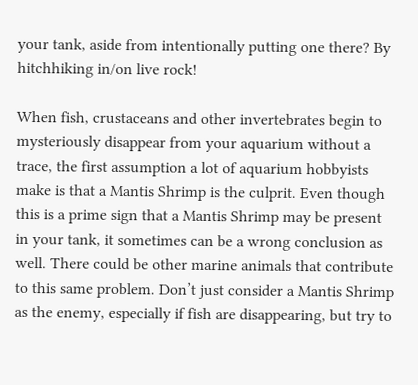your tank, aside from intentionally putting one there? By hitchhiking in/on live rock!

When fish, crustaceans and other invertebrates begin to mysteriously disappear from your aquarium without a trace, the first assumption a lot of aquarium hobbyists make is that a Mantis Shrimp is the culprit. Even though this is a prime sign that a Mantis Shrimp may be present in your tank, it sometimes can be a wrong conclusion as well. There could be other marine animals that contribute to this same problem. Don’t just consider a Mantis Shrimp as the enemy, especially if fish are disappearing, but try to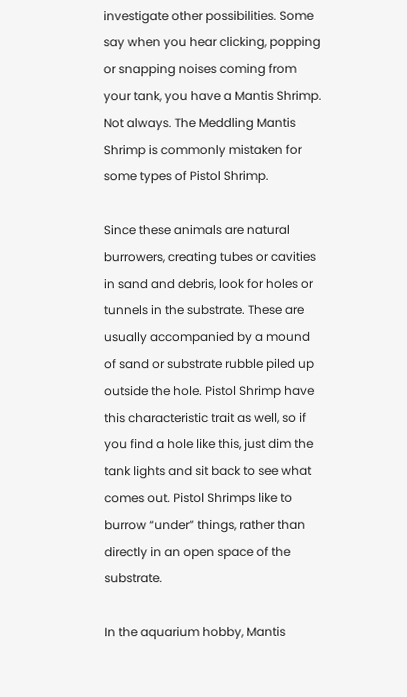investigate other possibilities. Some say when you hear clicking, popping or snapping noises coming from your tank, you have a Mantis Shrimp. Not always. The Meddling Mantis Shrimp is commonly mistaken for some types of Pistol Shrimp.

Since these animals are natural burrowers, creating tubes or cavities in sand and debris, look for holes or tunnels in the substrate. These are usually accompanied by a mound of sand or substrate rubble piled up outside the hole. Pistol Shrimp have this characteristic trait as well, so if you find a hole like this, just dim the tank lights and sit back to see what comes out. Pistol Shrimps like to burrow “under” things, rather than directly in an open space of the substrate.

In the aquarium hobby, Mantis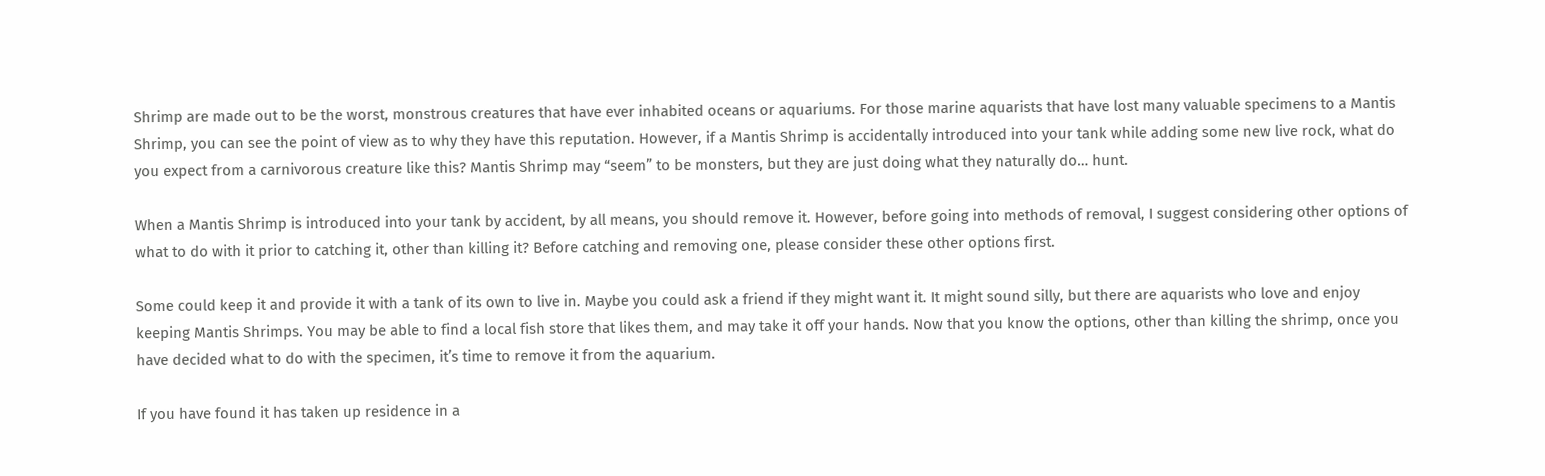Shrimp are made out to be the worst, monstrous creatures that have ever inhabited oceans or aquariums. For those marine aquarists that have lost many valuable specimens to a Mantis Shrimp, you can see the point of view as to why they have this reputation. However, if a Mantis Shrimp is accidentally introduced into your tank while adding some new live rock, what do you expect from a carnivorous creature like this? Mantis Shrimp may “seem” to be monsters, but they are just doing what they naturally do… hunt.

When a Mantis Shrimp is introduced into your tank by accident, by all means, you should remove it. However, before going into methods of removal, I suggest considering other options of what to do with it prior to catching it, other than killing it? Before catching and removing one, please consider these other options first.

Some could keep it and provide it with a tank of its own to live in. Maybe you could ask a friend if they might want it. It might sound silly, but there are aquarists who love and enjoy keeping Mantis Shrimps. You may be able to find a local fish store that likes them, and may take it off your hands. Now that you know the options, other than killing the shrimp, once you have decided what to do with the specimen, it’s time to remove it from the aquarium.

If you have found it has taken up residence in a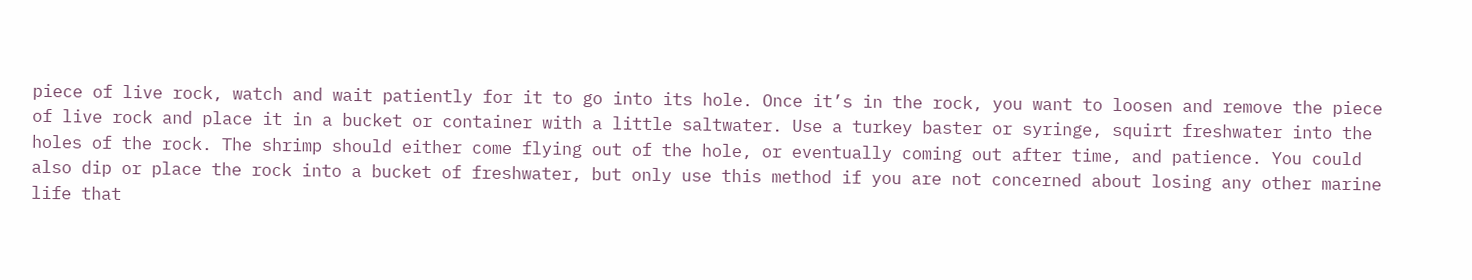piece of live rock, watch and wait patiently for it to go into its hole. Once it’s in the rock, you want to loosen and remove the piece of live rock and place it in a bucket or container with a little saltwater. Use a turkey baster or syringe, squirt freshwater into the holes of the rock. The shrimp should either come flying out of the hole, or eventually coming out after time, and patience. You could also dip or place the rock into a bucket of freshwater, but only use this method if you are not concerned about losing any other marine life that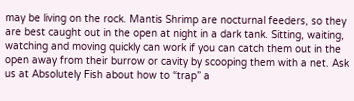may be living on the rock. Mantis Shrimp are nocturnal feeders, so they are best caught out in the open at night in a dark tank. Sitting, waiting, watching and moving quickly can work if you can catch them out in the open away from their burrow or cavity by scooping them with a net. Ask us at Absolutely Fish about how to “trap” a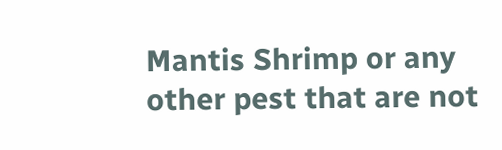Mantis Shrimp or any other pest that are not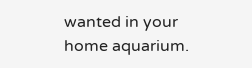wanted in your home aquarium.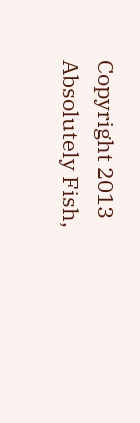Copyright 2013 Absolutely Fish,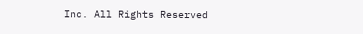Inc. All Rights Reserved